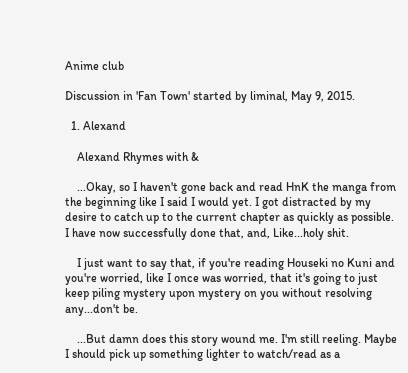Anime club

Discussion in 'Fan Town' started by liminal, May 9, 2015.

  1. Alexand

    Alexand Rhymes with &

    ...Okay, so I haven't gone back and read HnK the manga from the beginning like I said I would yet. I got distracted by my desire to catch up to the current chapter as quickly as possible. I have now successfully done that, and, Like...holy shit.

    I just want to say that, if you're reading Houseki no Kuni and you're worried, like I once was worried, that it's going to just keep piling mystery upon mystery on you without resolving any...don't be.

    ...But damn does this story wound me. I'm still reeling. Maybe I should pick up something lighter to watch/read as a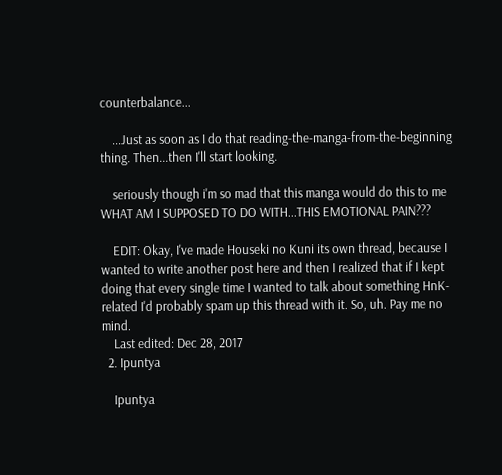counterbalance...

    ...Just as soon as I do that reading-the-manga-from-the-beginning thing. Then...then I'll start looking.

    seriously though i'm so mad that this manga would do this to me WHAT AM I SUPPOSED TO DO WITH...THIS EMOTIONAL PAIN???

    EDIT: Okay, I've made Houseki no Kuni its own thread, because I wanted to write another post here and then I realized that if I kept doing that every single time I wanted to talk about something HnK-related I'd probably spam up this thread with it. So, uh. Pay me no mind.
    Last edited: Dec 28, 2017
  2. Ipuntya

    Ipuntya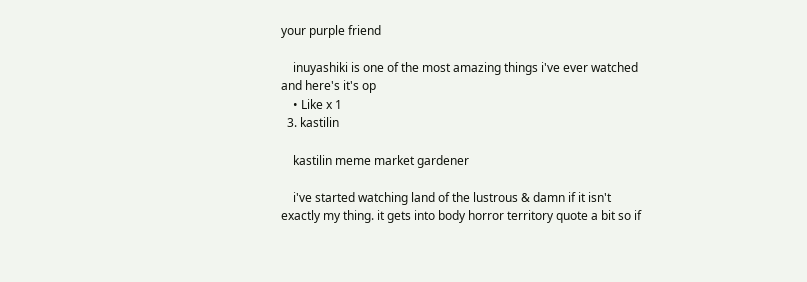your purple friend

    inuyashiki is one of the most amazing things i've ever watched and here's it's op
    • Like x 1
  3. kastilin

    kastilin meme market gardener

    i've started watching land of the lustrous & damn if it isn't exactly my thing. it gets into body horror territory quote a bit so if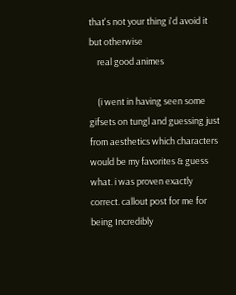that's not your thing i'd avoid it but otherwise
    real good animes

    (i went in having seen some gifsets on tungl and guessing just from aesthetics which characters would be my favorites & guess what. i was proven exactly correct. callout post for me for being Incredibly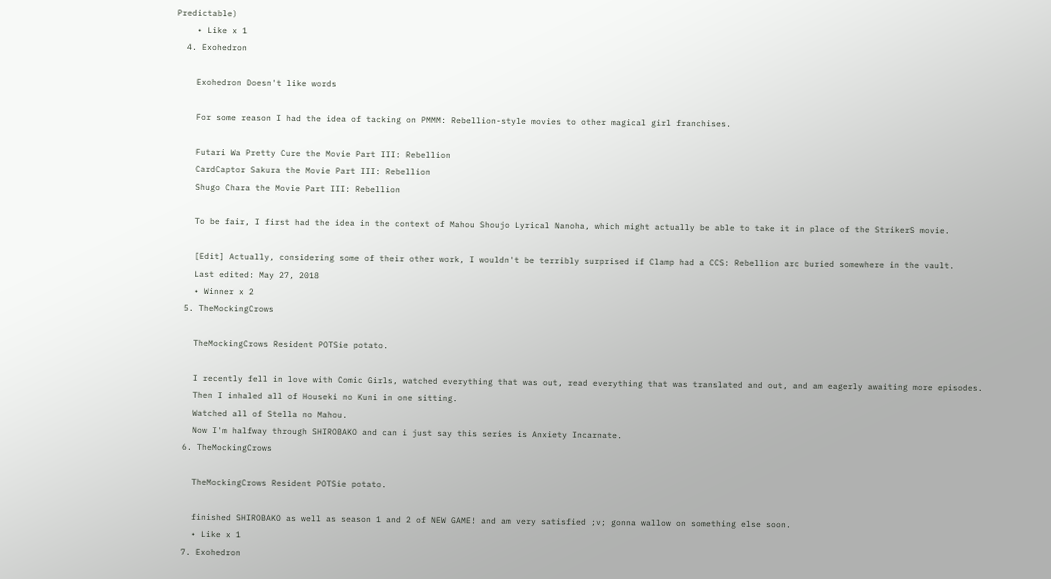Predictable)
    • Like x 1
  4. Exohedron

    Exohedron Doesn't like words

    For some reason I had the idea of tacking on PMMM: Rebellion-style movies to other magical girl franchises.

    Futari Wa Pretty Cure the Movie Part III: Rebellion
    CardCaptor Sakura the Movie Part III: Rebellion
    Shugo Chara the Movie Part III: Rebellion

    To be fair, I first had the idea in the context of Mahou Shoujo Lyrical Nanoha, which might actually be able to take it in place of the StrikerS movie.

    [Edit] Actually, considering some of their other work, I wouldn't be terribly surprised if Clamp had a CCS: Rebellion arc buried somewhere in the vault.
    Last edited: May 27, 2018
    • Winner x 2
  5. TheMockingCrows

    TheMockingCrows Resident POTSie potato.

    I recently fell in love with Comic Girls, watched everything that was out, read everything that was translated and out, and am eagerly awaiting more episodes.
    Then I inhaled all of Houseki no Kuni in one sitting.
    Watched all of Stella no Mahou.
    Now I'm halfway through SHIROBAKO and can i just say this series is Anxiety Incarnate.
  6. TheMockingCrows

    TheMockingCrows Resident POTSie potato.

    finished SHIROBAKO as well as season 1 and 2 of NEW GAME! and am very satisfied ;v; gonna wallow on something else soon.
    • Like x 1
  7. Exohedron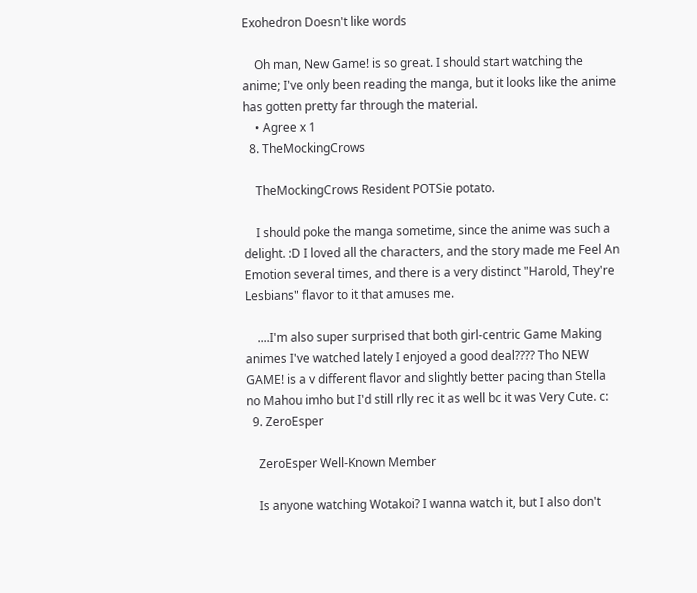Exohedron Doesn't like words

    Oh man, New Game! is so great. I should start watching the anime; I've only been reading the manga, but it looks like the anime has gotten pretty far through the material.
    • Agree x 1
  8. TheMockingCrows

    TheMockingCrows Resident POTSie potato.

    I should poke the manga sometime, since the anime was such a delight. :D I loved all the characters, and the story made me Feel An Emotion several times, and there is a very distinct "Harold, They're Lesbians" flavor to it that amuses me.

    ....I'm also super surprised that both girl-centric Game Making animes I've watched lately I enjoyed a good deal???? Tho NEW GAME! is a v different flavor and slightly better pacing than Stella no Mahou imho but I'd still rlly rec it as well bc it was Very Cute. c:
  9. ZeroEsper

    ZeroEsper Well-Known Member

    Is anyone watching Wotakoi? I wanna watch it, but I also don't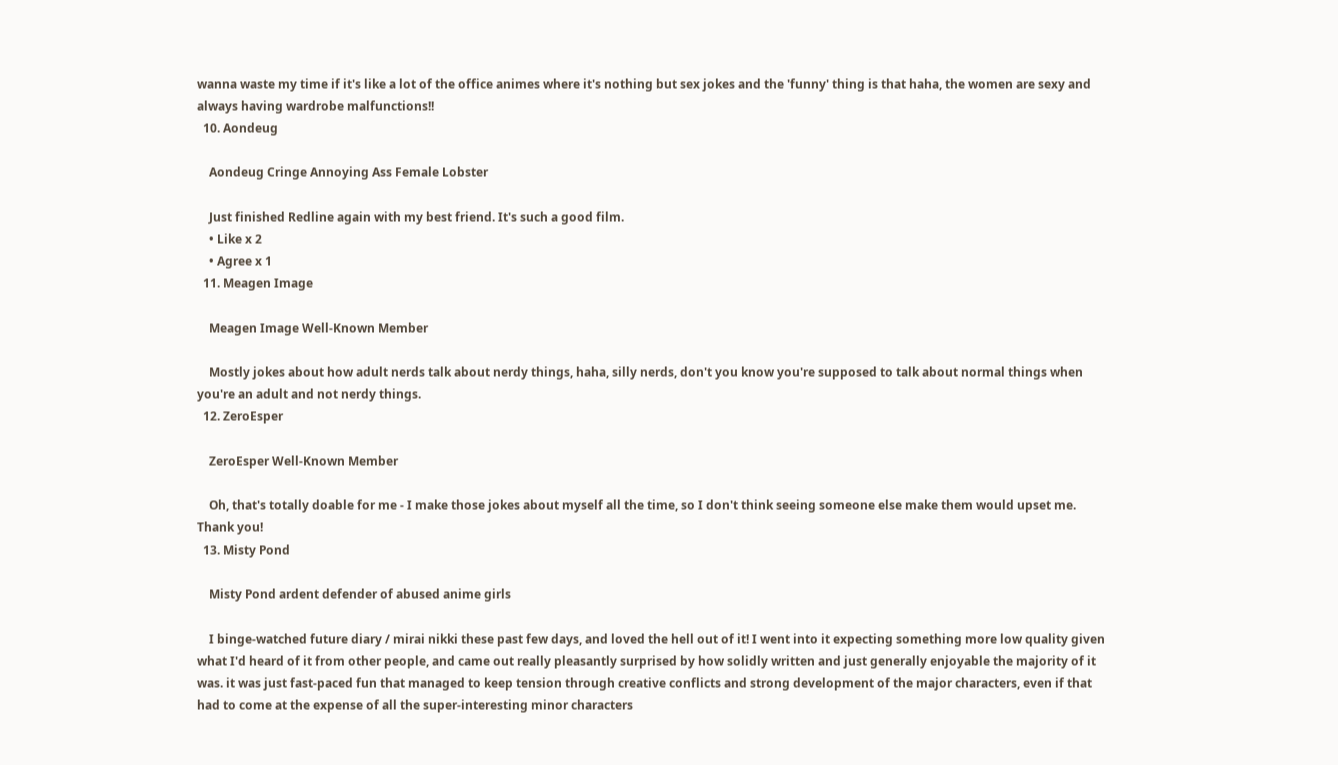wanna waste my time if it's like a lot of the office animes where it's nothing but sex jokes and the 'funny' thing is that haha, the women are sexy and always having wardrobe malfunctions!!
  10. Aondeug

    Aondeug Cringe Annoying Ass Female Lobster

    Just finished Redline again with my best friend. It's such a good film.
    • Like x 2
    • Agree x 1
  11. Meagen Image

    Meagen Image Well-Known Member

    Mostly jokes about how adult nerds talk about nerdy things, haha, silly nerds, don't you know you're supposed to talk about normal things when you're an adult and not nerdy things.
  12. ZeroEsper

    ZeroEsper Well-Known Member

    Oh, that's totally doable for me - I make those jokes about myself all the time, so I don't think seeing someone else make them would upset me. Thank you!
  13. Misty Pond

    Misty Pond ardent defender of abused anime girls

    I binge-watched future diary / mirai nikki these past few days, and loved the hell out of it! I went into it expecting something more low quality given what I'd heard of it from other people, and came out really pleasantly surprised by how solidly written and just generally enjoyable the majority of it was. it was just fast-paced fun that managed to keep tension through creative conflicts and strong development of the major characters, even if that had to come at the expense of all the super-interesting minor characters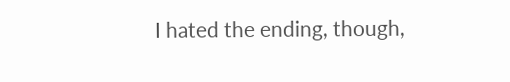I hated the ending, though,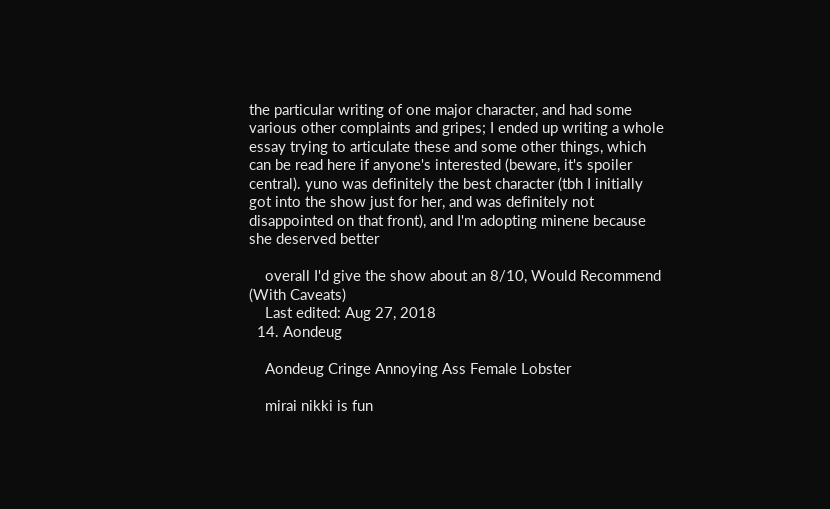the particular writing of one major character, and had some various other complaints and gripes; I ended up writing a whole essay trying to articulate these and some other things, which can be read here if anyone's interested (beware, it's spoiler central). yuno was definitely the best character (tbh I initially got into the show just for her, and was definitely not disappointed on that front), and I'm adopting minene because she deserved better

    overall I'd give the show about an 8/10, Would Recommend (With Caveats)
    Last edited: Aug 27, 2018
  14. Aondeug

    Aondeug Cringe Annoying Ass Female Lobster

    mirai nikki is fun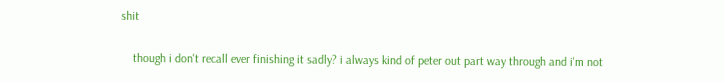shit

    though i don't recall ever finishing it sadly? i always kind of peter out part way through and i'm not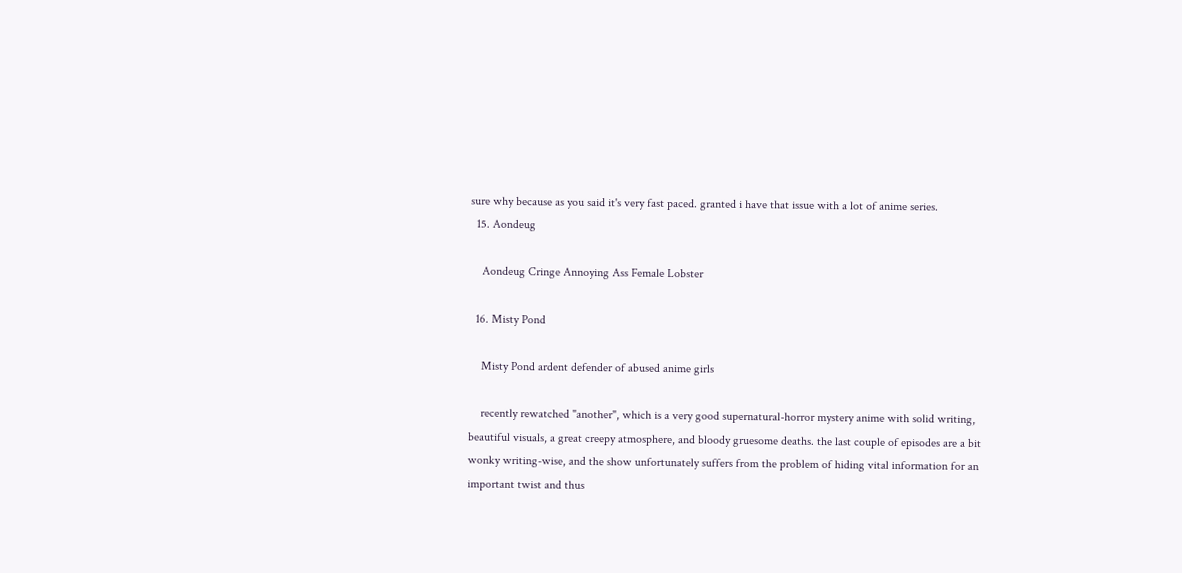sure why because as you said it's very fast paced. granted i have that issue with a lot of anime series.
  15. Aondeug

    Aondeug Cringe Annoying Ass Female Lobster

  16. Misty Pond

    Misty Pond ardent defender of abused anime girls

    recently rewatched "another", which is a very good supernatural-horror mystery anime with solid writing, beautiful visuals, a great creepy atmosphere, and bloody gruesome deaths. the last couple of episodes are a bit wonky writing-wise, and the show unfortunately suffers from the problem of hiding vital information for an important twist and thus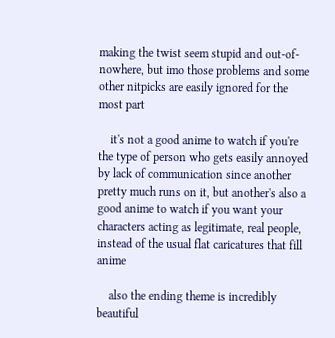making the twist seem stupid and out-of-nowhere, but imo those problems and some other nitpicks are easily ignored for the most part

    it's not a good anime to watch if you're the type of person who gets easily annoyed by lack of communication since another pretty much runs on it, but another's also a good anime to watch if you want your characters acting as legitimate, real people, instead of the usual flat caricatures that fill anime

    also the ending theme is incredibly beautiful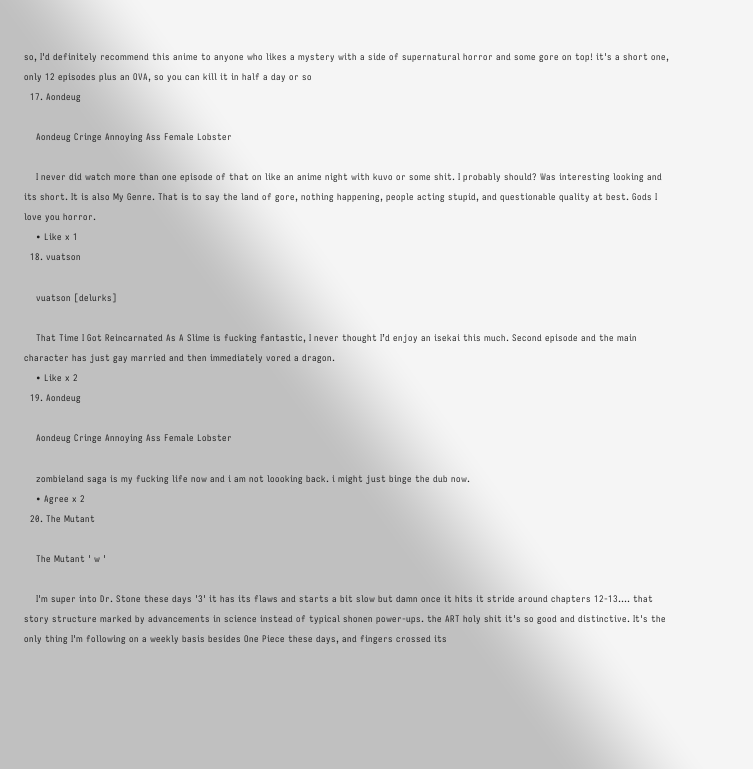so, I'd definitely recommend this anime to anyone who likes a mystery with a side of supernatural horror and some gore on top! it's a short one, only 12 episodes plus an OVA, so you can kill it in half a day or so
  17. Aondeug

    Aondeug Cringe Annoying Ass Female Lobster

    I never did watch more than one episode of that on like an anime night with kuvo or some shit. I probably should? Was interesting looking and its short. It is also My Genre. That is to say the land of gore, nothing happening, people acting stupid, and questionable quality at best. Gods I love you horror.
    • Like x 1
  18. vuatson

    vuatson [delurks]

    That Time I Got Reincarnated As A Slime is fucking fantastic, I never thought I’d enjoy an isekai this much. Second episode and the main character has just gay married and then immediately vored a dragon.
    • Like x 2
  19. Aondeug

    Aondeug Cringe Annoying Ass Female Lobster

    zombieland saga is my fucking life now and i am not loooking back. i might just binge the dub now.
    • Agree x 2
  20. The Mutant

    The Mutant ' w '

    I'm super into Dr. Stone these days '3' it has its flaws and starts a bit slow but damn once it hits it stride around chapters 12-13.... that story structure marked by advancements in science instead of typical shonen power-ups. the ART holy shit it's so good and distinctive. It's the only thing I'm following on a weekly basis besides One Piece these days, and fingers crossed its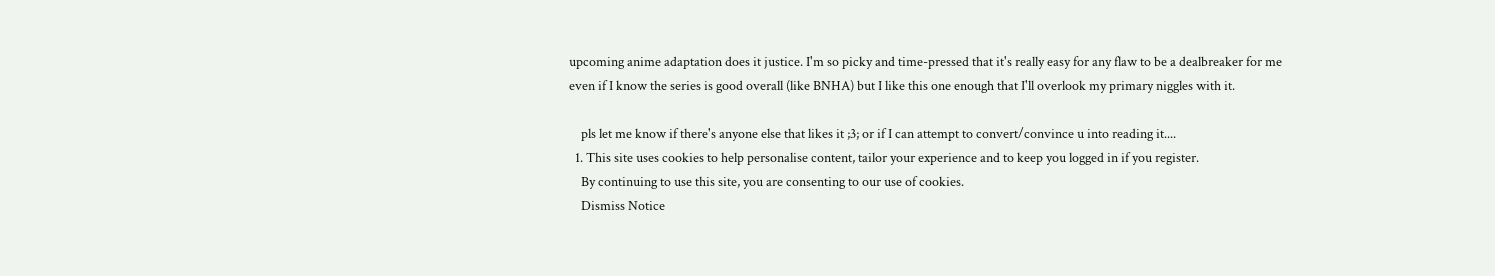upcoming anime adaptation does it justice. I'm so picky and time-pressed that it's really easy for any flaw to be a dealbreaker for me even if I know the series is good overall (like BNHA) but I like this one enough that I'll overlook my primary niggles with it.

    pls let me know if there's anyone else that likes it ;3; or if I can attempt to convert/convince u into reading it....
  1. This site uses cookies to help personalise content, tailor your experience and to keep you logged in if you register.
    By continuing to use this site, you are consenting to our use of cookies.
    Dismiss Notice